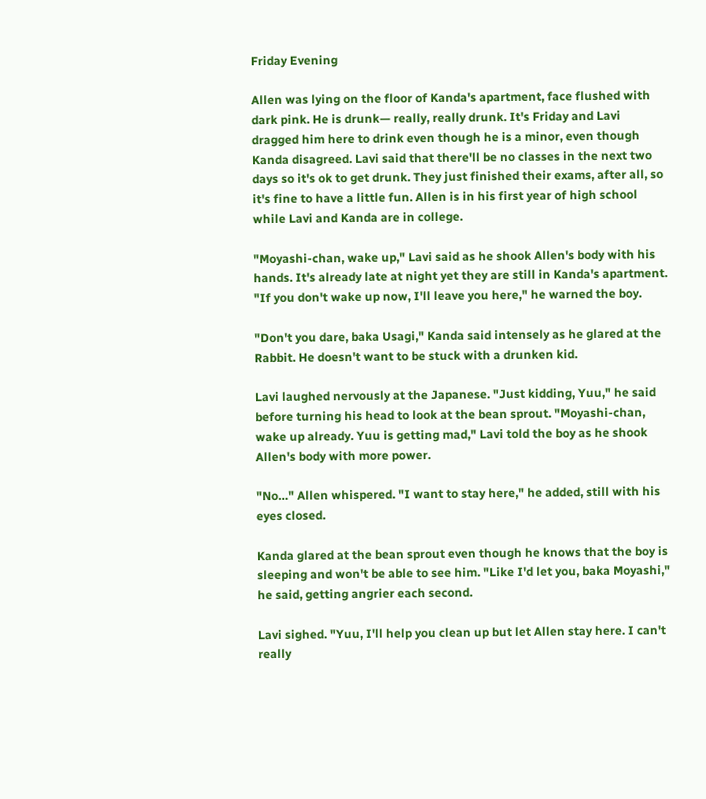Friday Evening

Allen was lying on the floor of Kanda's apartment, face flushed with dark pink. He is drunk— really, really drunk. It's Friday and Lavi dragged him here to drink even though he is a minor, even though Kanda disagreed. Lavi said that there'll be no classes in the next two days so it's ok to get drunk. They just finished their exams, after all, so it's fine to have a little fun. Allen is in his first year of high school while Lavi and Kanda are in college.

"Moyashi-chan, wake up," Lavi said as he shook Allen's body with his hands. It's already late at night yet they are still in Kanda's apartment. "If you don't wake up now, I'll leave you here," he warned the boy.

"Don't you dare, baka Usagi," Kanda said intensely as he glared at the Rabbit. He doesn't want to be stuck with a drunken kid.

Lavi laughed nervously at the Japanese. "Just kidding, Yuu," he said before turning his head to look at the bean sprout. "Moyashi-chan, wake up already. Yuu is getting mad," Lavi told the boy as he shook Allen's body with more power.

"No…" Allen whispered. "I want to stay here," he added, still with his eyes closed.

Kanda glared at the bean sprout even though he knows that the boy is sleeping and won't be able to see him. "Like I'd let you, baka Moyashi," he said, getting angrier each second.

Lavi sighed. "Yuu, I'll help you clean up but let Allen stay here. I can't really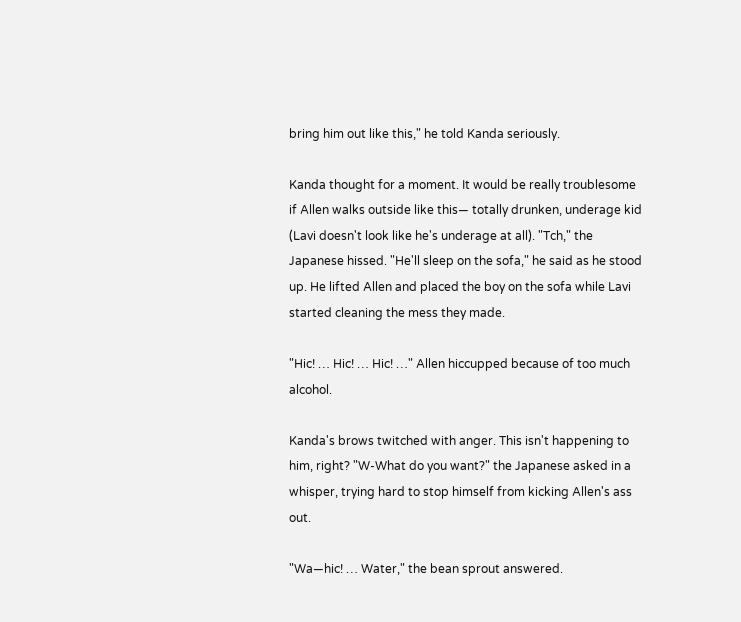bring him out like this," he told Kanda seriously.

Kanda thought for a moment. It would be really troublesome if Allen walks outside like this— totally drunken, underage kid (Lavi doesn't look like he's underage at all). "Tch," the Japanese hissed. "He'll sleep on the sofa," he said as he stood up. He lifted Allen and placed the boy on the sofa while Lavi started cleaning the mess they made.

"Hic! … Hic! … Hic! …" Allen hiccupped because of too much alcohol.

Kanda's brows twitched with anger. This isn't happening to him, right? "W-What do you want?" the Japanese asked in a whisper, trying hard to stop himself from kicking Allen's ass out.

"Wa—hic! … Water," the bean sprout answered.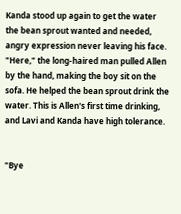Kanda stood up again to get the water the bean sprout wanted and needed, angry expression never leaving his face. "Here," the long-haired man pulled Allen by the hand, making the boy sit on the sofa. He helped the bean sprout drink the water. This is Allen's first time drinking, and Lavi and Kanda have high tolerance.


"Bye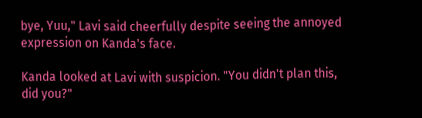bye, Yuu," Lavi said cheerfully despite seeing the annoyed expression on Kanda's face.

Kanda looked at Lavi with suspicion. "You didn't plan this, did you?"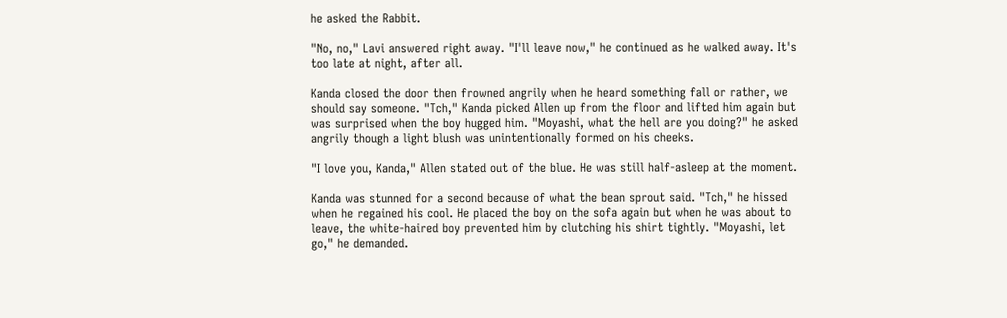he asked the Rabbit.

"No, no," Lavi answered right away. "I'll leave now," he continued as he walked away. It's too late at night, after all.

Kanda closed the door then frowned angrily when he heard something fall or rather, we should say someone. "Tch," Kanda picked Allen up from the floor and lifted him again but was surprised when the boy hugged him. "Moyashi, what the hell are you doing?" he asked angrily though a light blush was unintentionally formed on his cheeks.

"I love you, Kanda," Allen stated out of the blue. He was still half-asleep at the moment.

Kanda was stunned for a second because of what the bean sprout said. "Tch," he hissed when he regained his cool. He placed the boy on the sofa again but when he was about to leave, the white-haired boy prevented him by clutching his shirt tightly. "Moyashi, let go," he demanded.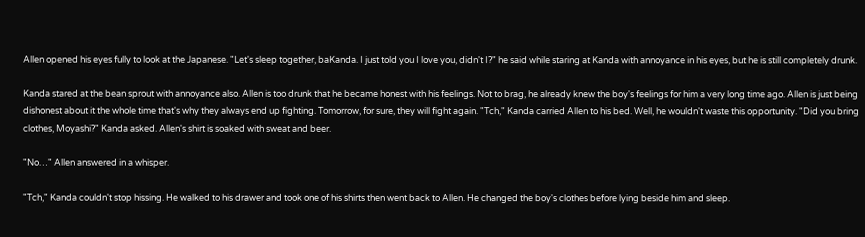Allen opened his eyes fully to look at the Japanese. "Let's sleep together, baKanda. I just told you I love you, didn't I?" he said while staring at Kanda with annoyance in his eyes, but he is still completely drunk.

Kanda stared at the bean sprout with annoyance also. Allen is too drunk that he became honest with his feelings. Not to brag, he already knew the boy's feelings for him a very long time ago. Allen is just being dishonest about it the whole time that's why they always end up fighting. Tomorrow, for sure, they will fight again. "Tch," Kanda carried Allen to his bed. Well, he wouldn't waste this opportunity. "Did you bring clothes, Moyashi?" Kanda asked. Allen's shirt is soaked with sweat and beer.

"No…" Allen answered in a whisper.

"Tch," Kanda couldn't stop hissing. He walked to his drawer and took one of his shirts then went back to Allen. He changed the boy's clothes before lying beside him and sleep.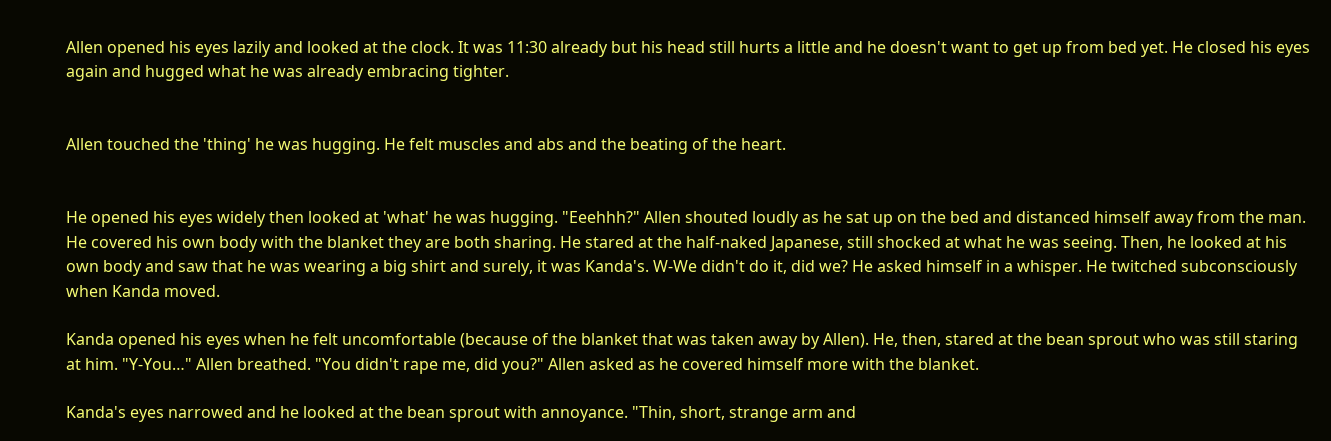Allen opened his eyes lazily and looked at the clock. It was 11:30 already but his head still hurts a little and he doesn't want to get up from bed yet. He closed his eyes again and hugged what he was already embracing tighter.


Allen touched the 'thing' he was hugging. He felt muscles and abs and the beating of the heart.


He opened his eyes widely then looked at 'what' he was hugging. "Eeehhh?" Allen shouted loudly as he sat up on the bed and distanced himself away from the man. He covered his own body with the blanket they are both sharing. He stared at the half-naked Japanese, still shocked at what he was seeing. Then, he looked at his own body and saw that he was wearing a big shirt and surely, it was Kanda's. W-We didn't do it, did we? He asked himself in a whisper. He twitched subconsciously when Kanda moved.

Kanda opened his eyes when he felt uncomfortable (because of the blanket that was taken away by Allen). He, then, stared at the bean sprout who was still staring at him. "Y-You…" Allen breathed. "You didn't rape me, did you?" Allen asked as he covered himself more with the blanket.

Kanda's eyes narrowed and he looked at the bean sprout with annoyance. "Thin, short, strange arm and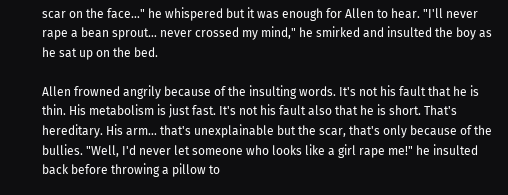scar on the face…" he whispered but it was enough for Allen to hear. "I'll never rape a bean sprout… never crossed my mind," he smirked and insulted the boy as he sat up on the bed.

Allen frowned angrily because of the insulting words. It's not his fault that he is thin. His metabolism is just fast. It's not his fault also that he is short. That's hereditary. His arm… that's unexplainable but the scar, that's only because of the bullies. "Well, I'd never let someone who looks like a girl rape me!" he insulted back before throwing a pillow to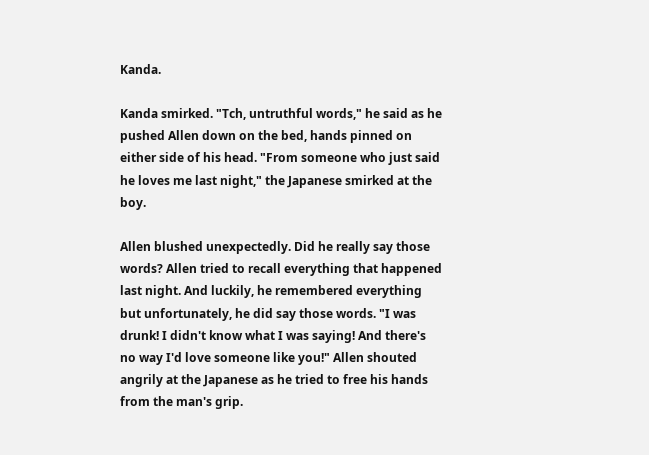Kanda.

Kanda smirked. "Tch, untruthful words," he said as he pushed Allen down on the bed, hands pinned on either side of his head. "From someone who just said he loves me last night," the Japanese smirked at the boy.

Allen blushed unexpectedly. Did he really say those words? Allen tried to recall everything that happened last night. And luckily, he remembered everything but unfortunately, he did say those words. "I was drunk! I didn't know what I was saying! And there's no way I'd love someone like you!" Allen shouted angrily at the Japanese as he tried to free his hands from the man's grip.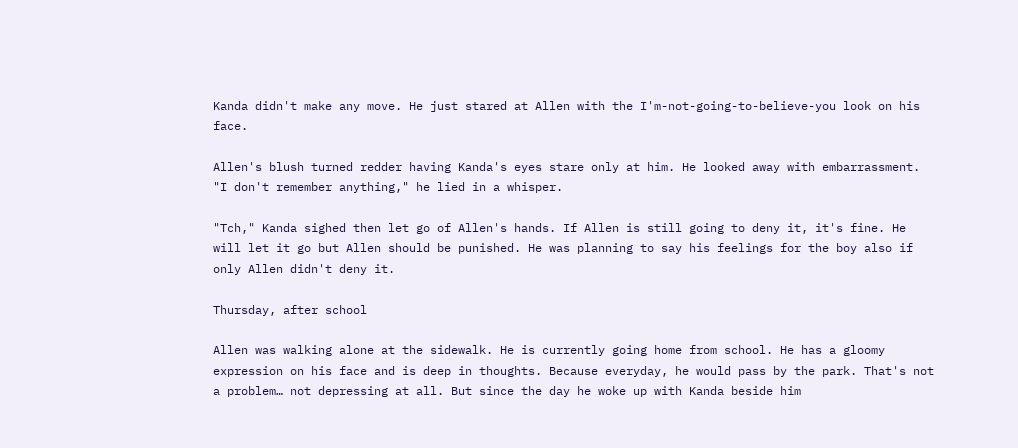Kanda didn't make any move. He just stared at Allen with the I'm-not-going-to-believe-you look on his face.

Allen's blush turned redder having Kanda's eyes stare only at him. He looked away with embarrassment. "I don't remember anything," he lied in a whisper.

"Tch," Kanda sighed then let go of Allen's hands. If Allen is still going to deny it, it's fine. He will let it go but Allen should be punished. He was planning to say his feelings for the boy also if only Allen didn't deny it.

Thursday, after school

Allen was walking alone at the sidewalk. He is currently going home from school. He has a gloomy expression on his face and is deep in thoughts. Because everyday, he would pass by the park. That's not a problem… not depressing at all. But since the day he woke up with Kanda beside him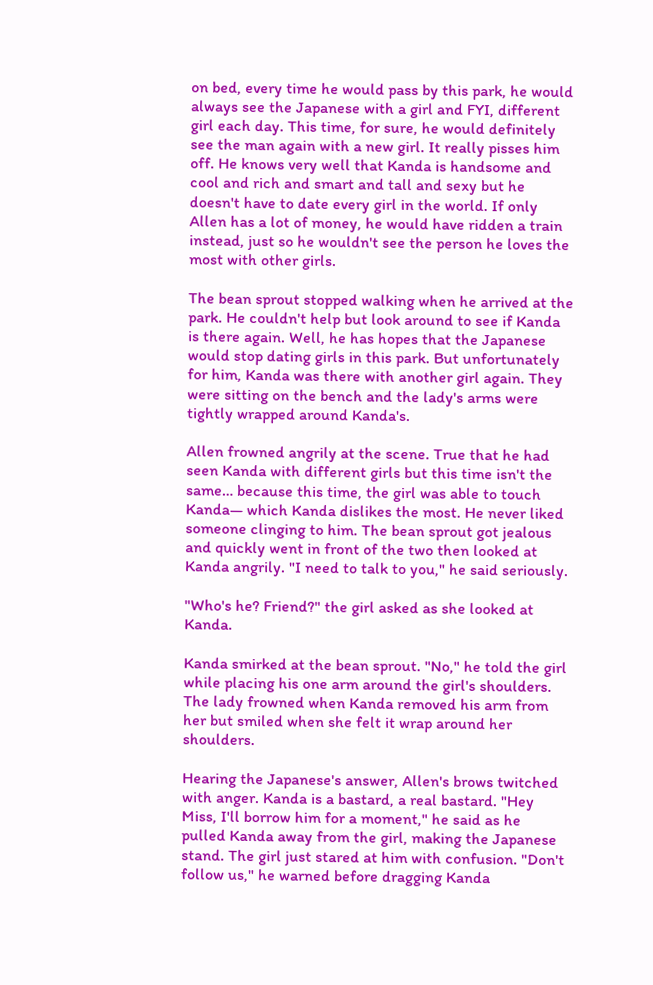on bed, every time he would pass by this park, he would always see the Japanese with a girl and FYI, different girl each day. This time, for sure, he would definitely see the man again with a new girl. It really pisses him off. He knows very well that Kanda is handsome and cool and rich and smart and tall and sexy but he doesn't have to date every girl in the world. If only Allen has a lot of money, he would have ridden a train instead, just so he wouldn't see the person he loves the most with other girls.

The bean sprout stopped walking when he arrived at the park. He couldn't help but look around to see if Kanda is there again. Well, he has hopes that the Japanese would stop dating girls in this park. But unfortunately for him, Kanda was there with another girl again. They were sitting on the bench and the lady's arms were tightly wrapped around Kanda's.

Allen frowned angrily at the scene. True that he had seen Kanda with different girls but this time isn't the same… because this time, the girl was able to touch Kanda— which Kanda dislikes the most. He never liked someone clinging to him. The bean sprout got jealous and quickly went in front of the two then looked at Kanda angrily. "I need to talk to you," he said seriously.

"Who's he? Friend?" the girl asked as she looked at Kanda.

Kanda smirked at the bean sprout. "No," he told the girl while placing his one arm around the girl's shoulders. The lady frowned when Kanda removed his arm from her but smiled when she felt it wrap around her shoulders.

Hearing the Japanese's answer, Allen's brows twitched with anger. Kanda is a bastard, a real bastard. "Hey Miss, I'll borrow him for a moment," he said as he pulled Kanda away from the girl, making the Japanese stand. The girl just stared at him with confusion. "Don't follow us," he warned before dragging Kanda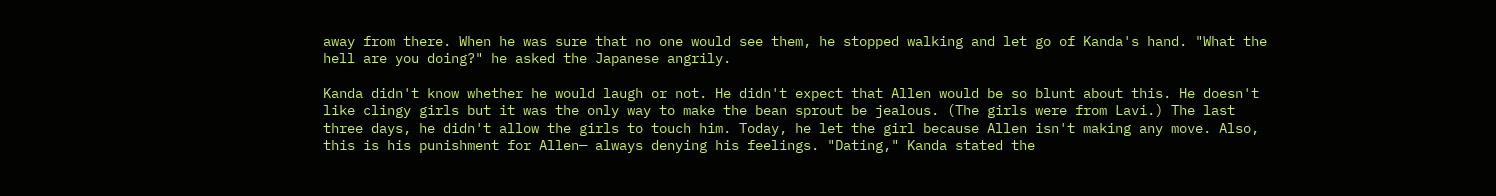away from there. When he was sure that no one would see them, he stopped walking and let go of Kanda's hand. "What the hell are you doing?" he asked the Japanese angrily.

Kanda didn't know whether he would laugh or not. He didn't expect that Allen would be so blunt about this. He doesn't like clingy girls but it was the only way to make the bean sprout be jealous. (The girls were from Lavi.) The last three days, he didn't allow the girls to touch him. Today, he let the girl because Allen isn't making any move. Also, this is his punishment for Allen— always denying his feelings. "Dating," Kanda stated the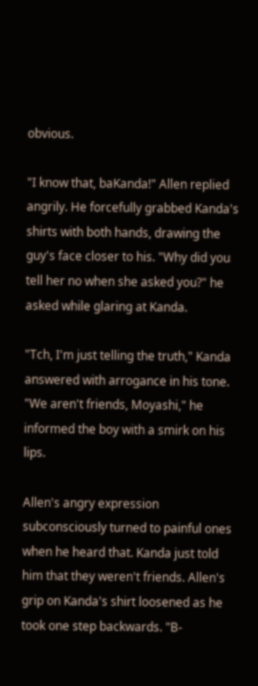obvious.

"I know that, baKanda!" Allen replied angrily. He forcefully grabbed Kanda's shirts with both hands, drawing the guy's face closer to his. "Why did you tell her no when she asked you?" he asked while glaring at Kanda.

"Tch, I'm just telling the truth," Kanda answered with arrogance in his tone. "We aren't friends, Moyashi," he informed the boy with a smirk on his lips.

Allen's angry expression subconsciously turned to painful ones when he heard that. Kanda just told him that they weren't friends. Allen's grip on Kanda's shirt loosened as he took one step backwards. "B-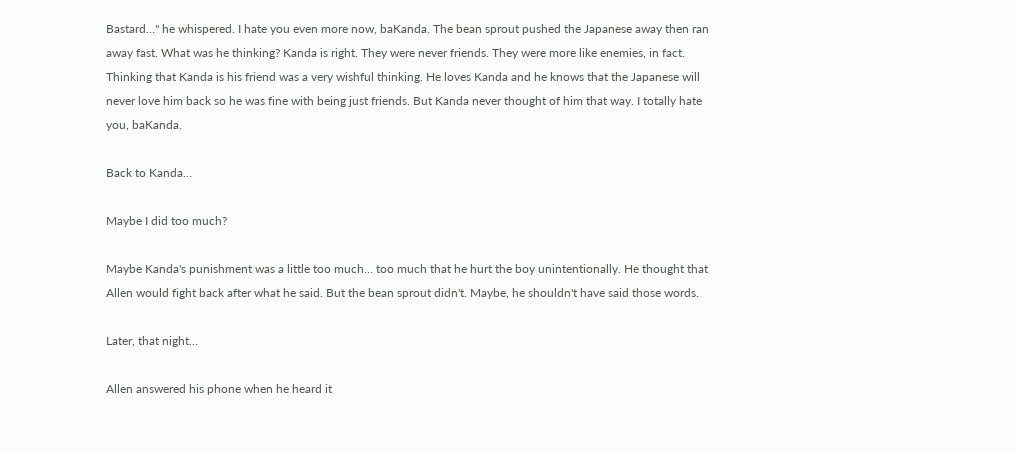Bastard…" he whispered. I hate you even more now, baKanda. The bean sprout pushed the Japanese away then ran away fast. What was he thinking? Kanda is right. They were never friends. They were more like enemies, in fact. Thinking that Kanda is his friend was a very wishful thinking. He loves Kanda and he knows that the Japanese will never love him back so he was fine with being just friends. But Kanda never thought of him that way. I totally hate you, baKanda.

Back to Kanda…

Maybe I did too much?

Maybe Kanda's punishment was a little too much… too much that he hurt the boy unintentionally. He thought that Allen would fight back after what he said. But the bean sprout didn't. Maybe, he shouldn't have said those words.

Later, that night…

Allen answered his phone when he heard it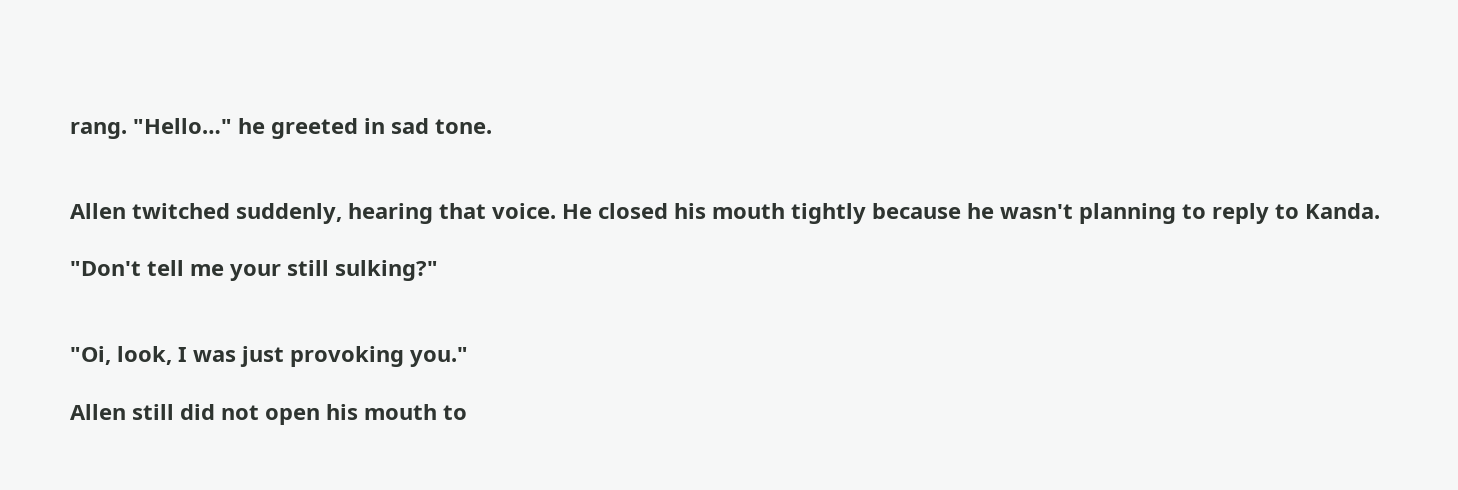rang. "Hello…" he greeted in sad tone.


Allen twitched suddenly, hearing that voice. He closed his mouth tightly because he wasn't planning to reply to Kanda.

"Don't tell me your still sulking?"


"Oi, look, I was just provoking you."

Allen still did not open his mouth to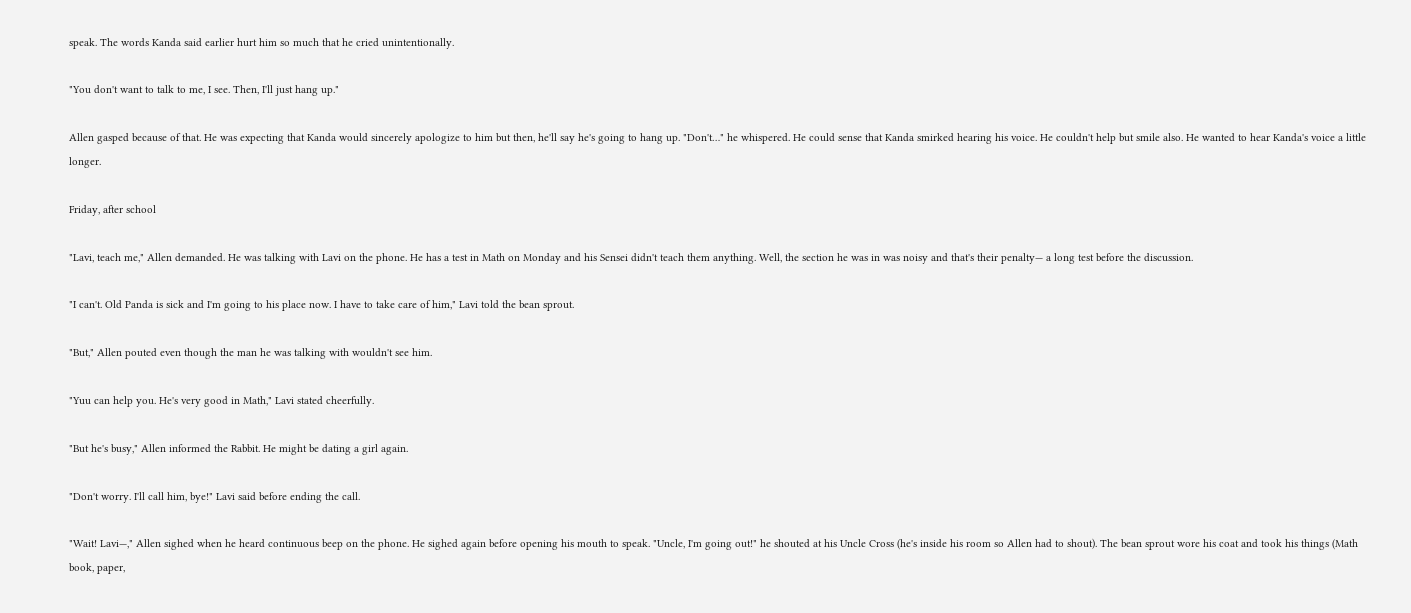speak. The words Kanda said earlier hurt him so much that he cried unintentionally.

"You don't want to talk to me, I see. Then, I'll just hang up."

Allen gasped because of that. He was expecting that Kanda would sincerely apologize to him but then, he'll say he's going to hang up. "Don't…" he whispered. He could sense that Kanda smirked hearing his voice. He couldn't help but smile also. He wanted to hear Kanda's voice a little longer.

Friday, after school

"Lavi, teach me," Allen demanded. He was talking with Lavi on the phone. He has a test in Math on Monday and his Sensei didn't teach them anything. Well, the section he was in was noisy and that's their penalty— a long test before the discussion.

"I can't. Old Panda is sick and I'm going to his place now. I have to take care of him," Lavi told the bean sprout.

"But," Allen pouted even though the man he was talking with wouldn't see him.

"Yuu can help you. He's very good in Math," Lavi stated cheerfully.

"But he's busy," Allen informed the Rabbit. He might be dating a girl again.

"Don't worry. I'll call him, bye!" Lavi said before ending the call.

"Wait! Lavi—," Allen sighed when he heard continuous beep on the phone. He sighed again before opening his mouth to speak. "Uncle, I'm going out!" he shouted at his Uncle Cross (he's inside his room so Allen had to shout). The bean sprout wore his coat and took his things (Math book, paper,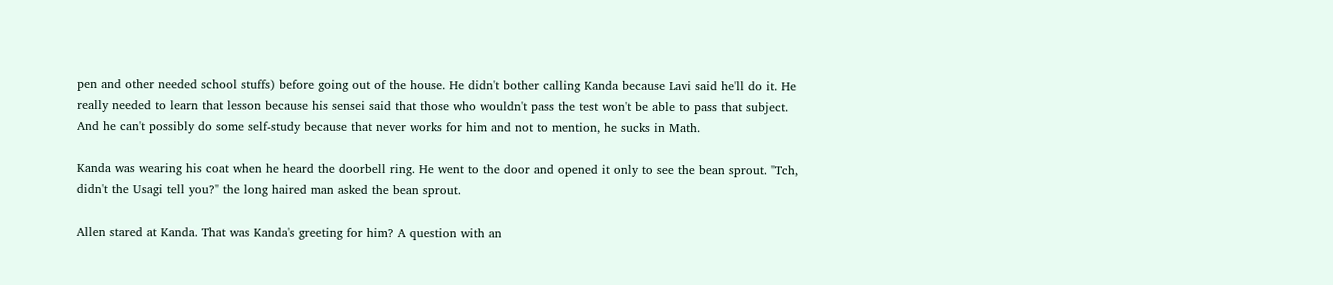pen and other needed school stuffs) before going out of the house. He didn't bother calling Kanda because Lavi said he'll do it. He really needed to learn that lesson because his sensei said that those who wouldn't pass the test won't be able to pass that subject. And he can't possibly do some self-study because that never works for him and not to mention, he sucks in Math.

Kanda was wearing his coat when he heard the doorbell ring. He went to the door and opened it only to see the bean sprout. "Tch, didn't the Usagi tell you?" the long haired man asked the bean sprout.

Allen stared at Kanda. That was Kanda's greeting for him? A question with an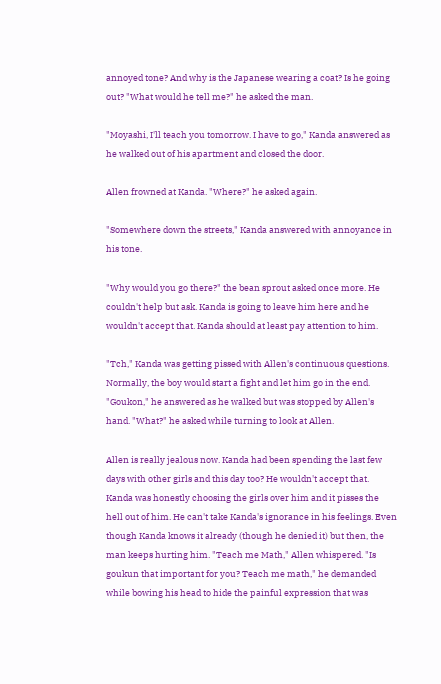annoyed tone? And why is the Japanese wearing a coat? Is he going out? "What would he tell me?" he asked the man.

"Moyashi, I'll teach you tomorrow. I have to go," Kanda answered as he walked out of his apartment and closed the door.

Allen frowned at Kanda. "Where?" he asked again.

"Somewhere down the streets," Kanda answered with annoyance in his tone.

"Why would you go there?" the bean sprout asked once more. He couldn't help but ask. Kanda is going to leave him here and he wouldn't accept that. Kanda should at least pay attention to him.

"Tch," Kanda was getting pissed with Allen's continuous questions. Normally, the boy would start a fight and let him go in the end. "Goukon," he answered as he walked but was stopped by Allen's hand. "What?" he asked while turning to look at Allen.

Allen is really jealous now. Kanda had been spending the last few days with other girls and this day too? He wouldn't accept that. Kanda was honestly choosing the girls over him and it pisses the hell out of him. He can't take Kanda's ignorance in his feelings. Even though Kanda knows it already (though he denied it) but then, the man keeps hurting him. "Teach me Math," Allen whispered. "Is goukun that important for you? Teach me math," he demanded while bowing his head to hide the painful expression that was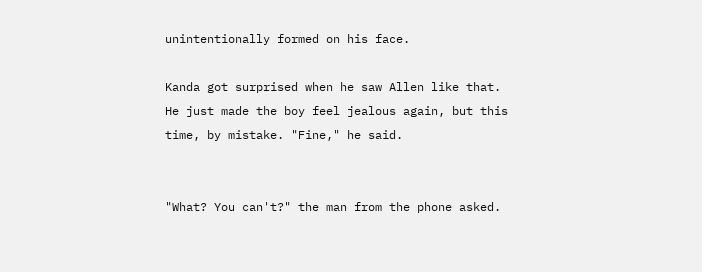unintentionally formed on his face.

Kanda got surprised when he saw Allen like that. He just made the boy feel jealous again, but this time, by mistake. "Fine," he said.


"What? You can't?" the man from the phone asked.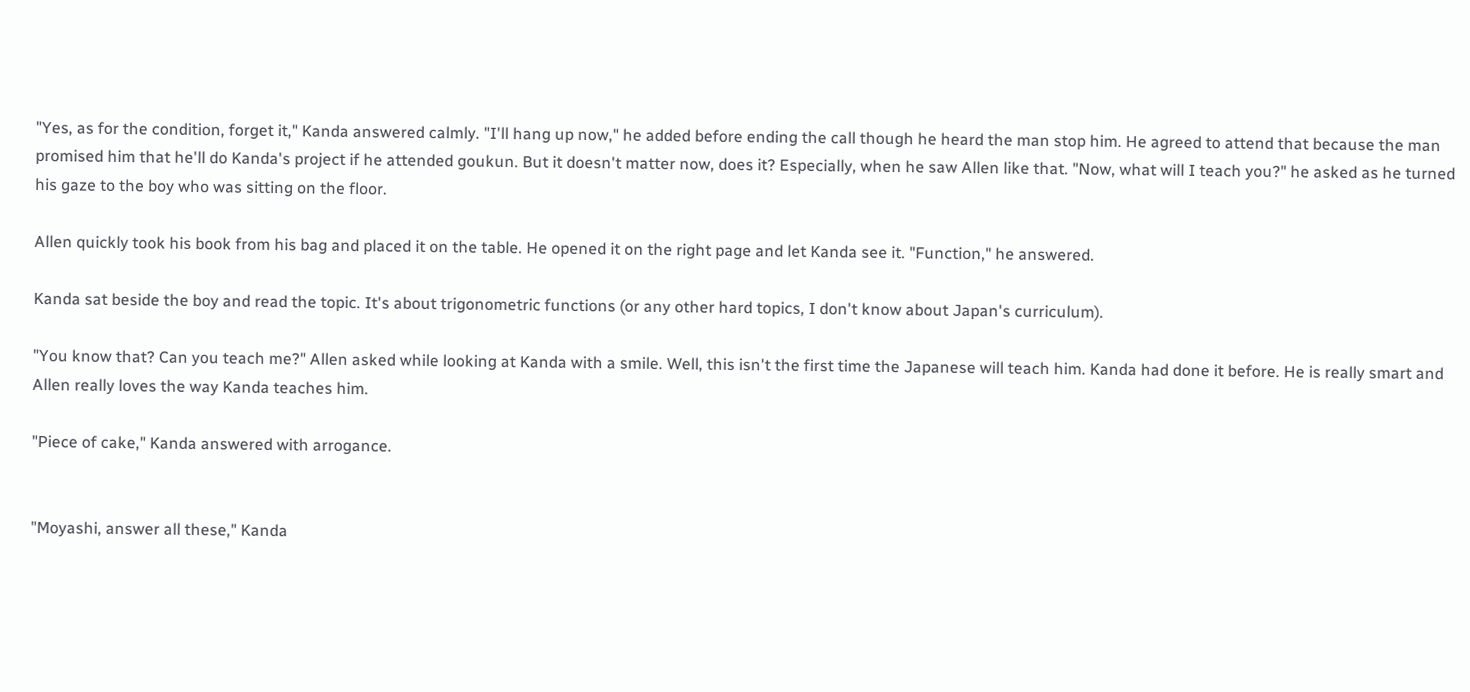"Yes, as for the condition, forget it," Kanda answered calmly. "I'll hang up now," he added before ending the call though he heard the man stop him. He agreed to attend that because the man promised him that he'll do Kanda's project if he attended goukun. But it doesn't matter now, does it? Especially, when he saw Allen like that. "Now, what will I teach you?" he asked as he turned his gaze to the boy who was sitting on the floor.

Allen quickly took his book from his bag and placed it on the table. He opened it on the right page and let Kanda see it. "Function," he answered.

Kanda sat beside the boy and read the topic. It's about trigonometric functions (or any other hard topics, I don't know about Japan's curriculum).

"You know that? Can you teach me?" Allen asked while looking at Kanda with a smile. Well, this isn't the first time the Japanese will teach him. Kanda had done it before. He is really smart and Allen really loves the way Kanda teaches him.

"Piece of cake," Kanda answered with arrogance.


"Moyashi, answer all these," Kanda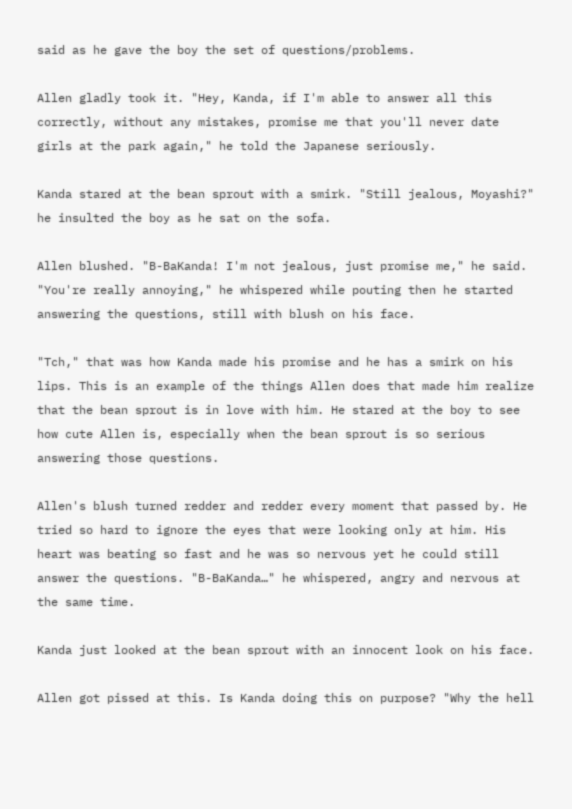said as he gave the boy the set of questions/problems.

Allen gladly took it. "Hey, Kanda, if I'm able to answer all this correctly, without any mistakes, promise me that you'll never date girls at the park again," he told the Japanese seriously.

Kanda stared at the bean sprout with a smirk. "Still jealous, Moyashi?" he insulted the boy as he sat on the sofa.

Allen blushed. "B-BaKanda! I'm not jealous, just promise me," he said. "You're really annoying," he whispered while pouting then he started answering the questions, still with blush on his face.

"Tch," that was how Kanda made his promise and he has a smirk on his lips. This is an example of the things Allen does that made him realize that the bean sprout is in love with him. He stared at the boy to see how cute Allen is, especially when the bean sprout is so serious answering those questions.

Allen's blush turned redder and redder every moment that passed by. He tried so hard to ignore the eyes that were looking only at him. His heart was beating so fast and he was so nervous yet he could still answer the questions. "B-BaKanda…" he whispered, angry and nervous at the same time.

Kanda just looked at the bean sprout with an innocent look on his face.

Allen got pissed at this. Is Kanda doing this on purpose? "Why the hell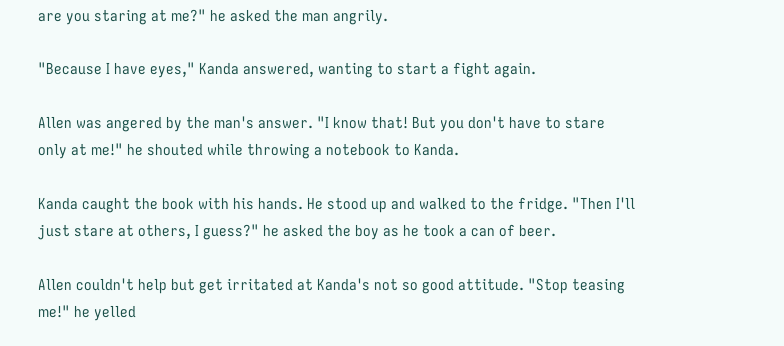are you staring at me?" he asked the man angrily.

"Because I have eyes," Kanda answered, wanting to start a fight again.

Allen was angered by the man's answer. "I know that! But you don't have to stare only at me!" he shouted while throwing a notebook to Kanda.

Kanda caught the book with his hands. He stood up and walked to the fridge. "Then I'll just stare at others, I guess?" he asked the boy as he took a can of beer.

Allen couldn't help but get irritated at Kanda's not so good attitude. "Stop teasing me!" he yelled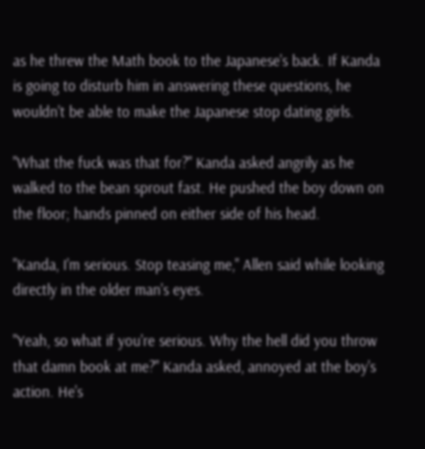as he threw the Math book to the Japanese's back. If Kanda is going to disturb him in answering these questions, he wouldn't be able to make the Japanese stop dating girls.

"What the fuck was that for?" Kanda asked angrily as he walked to the bean sprout fast. He pushed the boy down on the floor; hands pinned on either side of his head.

"Kanda, I'm serious. Stop teasing me," Allen said while looking directly in the older man's eyes.

"Yeah, so what if you're serious. Why the hell did you throw that damn book at me?" Kanda asked, annoyed at the boy's action. He's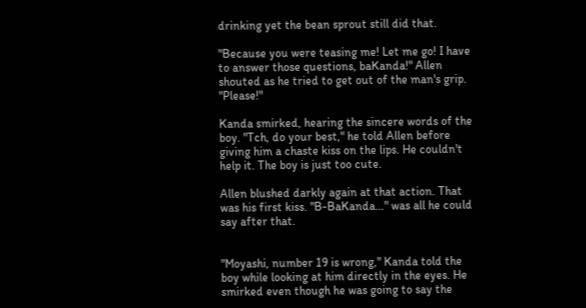drinking yet the bean sprout still did that.

"Because you were teasing me! Let me go! I have to answer those questions, baKanda!" Allen shouted as he tried to get out of the man's grip. "Please!"

Kanda smirked, hearing the sincere words of the boy. "Tch, do your best," he told Allen before giving him a chaste kiss on the lips. He couldn't help it. The boy is just too cute.

Allen blushed darkly again at that action. That was his first kiss. "B-BaKanda…" was all he could say after that.


"Moyashi, number 19 is wrong," Kanda told the boy while looking at him directly in the eyes. He smirked even though he was going to say the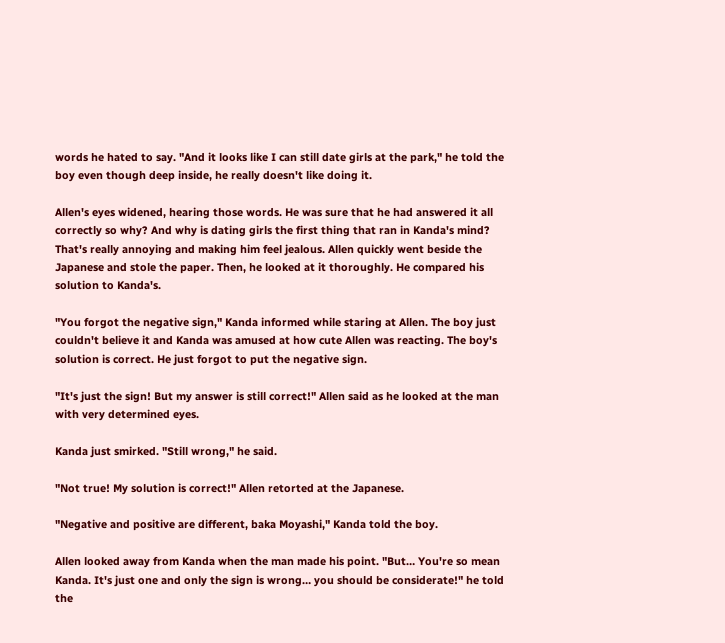words he hated to say. "And it looks like I can still date girls at the park," he told the boy even though deep inside, he really doesn't like doing it.

Allen's eyes widened, hearing those words. He was sure that he had answered it all correctly so why? And why is dating girls the first thing that ran in Kanda's mind? That's really annoying and making him feel jealous. Allen quickly went beside the Japanese and stole the paper. Then, he looked at it thoroughly. He compared his solution to Kanda's.

"You forgot the negative sign," Kanda informed while staring at Allen. The boy just couldn't believe it and Kanda was amused at how cute Allen was reacting. The boy's solution is correct. He just forgot to put the negative sign.

"It's just the sign! But my answer is still correct!" Allen said as he looked at the man with very determined eyes.

Kanda just smirked. "Still wrong," he said.

"Not true! My solution is correct!" Allen retorted at the Japanese.

"Negative and positive are different, baka Moyashi," Kanda told the boy.

Allen looked away from Kanda when the man made his point. "But… You're so mean Kanda. It's just one and only the sign is wrong… you should be considerate!" he told the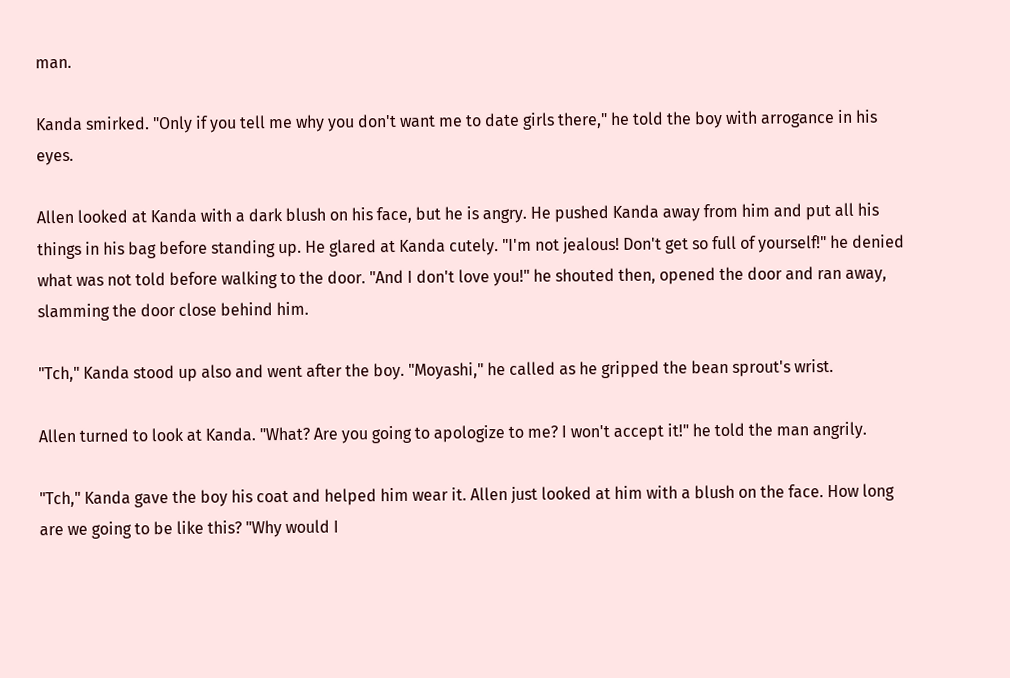man.

Kanda smirked. "Only if you tell me why you don't want me to date girls there," he told the boy with arrogance in his eyes.

Allen looked at Kanda with a dark blush on his face, but he is angry. He pushed Kanda away from him and put all his things in his bag before standing up. He glared at Kanda cutely. "I'm not jealous! Don't get so full of yourself!" he denied what was not told before walking to the door. "And I don't love you!" he shouted then, opened the door and ran away, slamming the door close behind him.

"Tch," Kanda stood up also and went after the boy. "Moyashi," he called as he gripped the bean sprout's wrist.

Allen turned to look at Kanda. "What? Are you going to apologize to me? I won't accept it!" he told the man angrily.

"Tch," Kanda gave the boy his coat and helped him wear it. Allen just looked at him with a blush on the face. How long are we going to be like this? "Why would I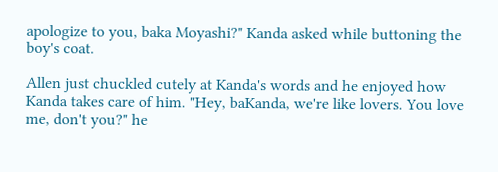apologize to you, baka Moyashi?" Kanda asked while buttoning the boy's coat.

Allen just chuckled cutely at Kanda's words and he enjoyed how Kanda takes care of him. "Hey, baKanda, we're like lovers. You love me, don't you?" he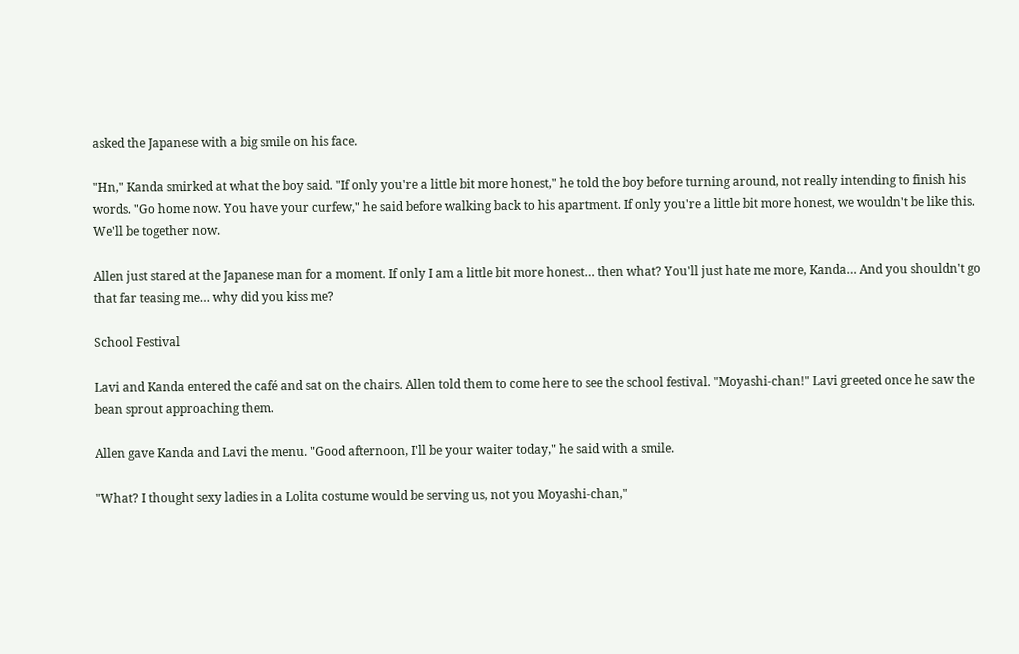asked the Japanese with a big smile on his face.

"Hn," Kanda smirked at what the boy said. "If only you're a little bit more honest," he told the boy before turning around, not really intending to finish his words. "Go home now. You have your curfew," he said before walking back to his apartment. If only you're a little bit more honest, we wouldn't be like this. We'll be together now.

Allen just stared at the Japanese man for a moment. If only I am a little bit more honest… then what? You'll just hate me more, Kanda… And you shouldn't go that far teasing me… why did you kiss me?

School Festival

Lavi and Kanda entered the café and sat on the chairs. Allen told them to come here to see the school festival. "Moyashi-chan!" Lavi greeted once he saw the bean sprout approaching them.

Allen gave Kanda and Lavi the menu. "Good afternoon, I'll be your waiter today," he said with a smile.

"What? I thought sexy ladies in a Lolita costume would be serving us, not you Moyashi-chan,"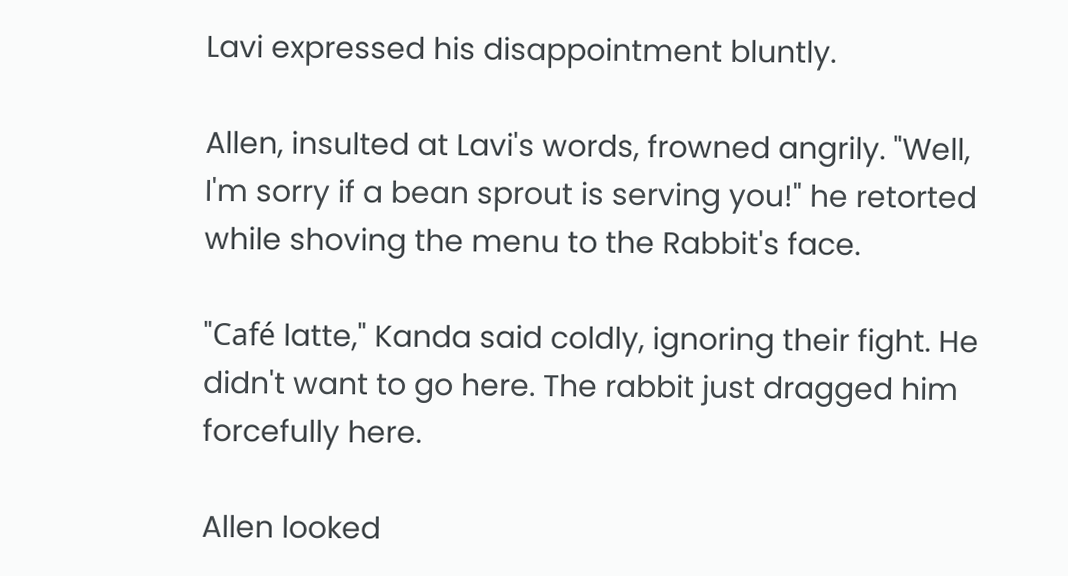Lavi expressed his disappointment bluntly.

Allen, insulted at Lavi's words, frowned angrily. "Well, I'm sorry if a bean sprout is serving you!" he retorted while shoving the menu to the Rabbit's face.

"Café latte," Kanda said coldly, ignoring their fight. He didn't want to go here. The rabbit just dragged him forcefully here.

Allen looked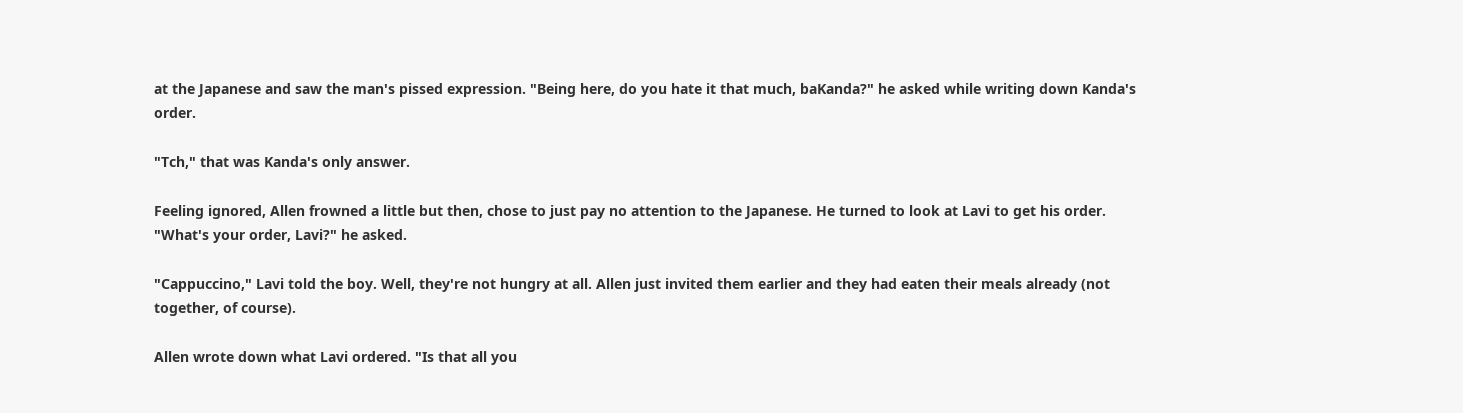at the Japanese and saw the man's pissed expression. "Being here, do you hate it that much, baKanda?" he asked while writing down Kanda's order.

"Tch," that was Kanda's only answer.

Feeling ignored, Allen frowned a little but then, chose to just pay no attention to the Japanese. He turned to look at Lavi to get his order. "What's your order, Lavi?" he asked.

"Cappuccino," Lavi told the boy. Well, they're not hungry at all. Allen just invited them earlier and they had eaten their meals already (not together, of course).

Allen wrote down what Lavi ordered. "Is that all you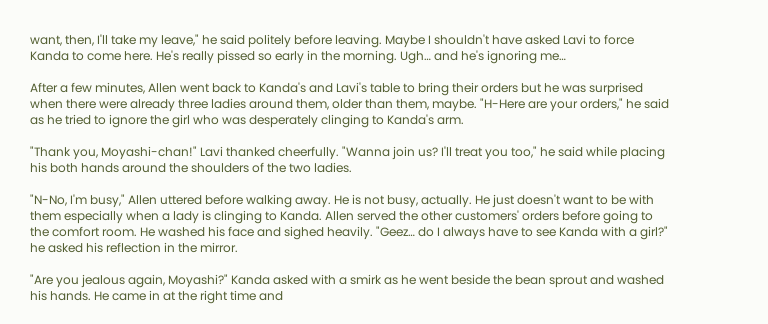want, then, I'll take my leave," he said politely before leaving. Maybe I shouldn't have asked Lavi to force Kanda to come here. He's really pissed so early in the morning. Ugh… and he's ignoring me…

After a few minutes, Allen went back to Kanda's and Lavi's table to bring their orders but he was surprised when there were already three ladies around them, older than them, maybe. "H-Here are your orders," he said as he tried to ignore the girl who was desperately clinging to Kanda's arm.

"Thank you, Moyashi-chan!" Lavi thanked cheerfully. "Wanna join us? I'll treat you too," he said while placing his both hands around the shoulders of the two ladies.

"N-No, I'm busy," Allen uttered before walking away. He is not busy, actually. He just doesn't want to be with them especially when a lady is clinging to Kanda. Allen served the other customers' orders before going to the comfort room. He washed his face and sighed heavily. "Geez… do I always have to see Kanda with a girl?" he asked his reflection in the mirror.

"Are you jealous again, Moyashi?" Kanda asked with a smirk as he went beside the bean sprout and washed his hands. He came in at the right time and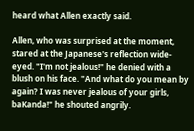heard what Allen exactly said.

Allen, who was surprised at the moment, stared at the Japanese's reflection wide-eyed. "I'm not jealous!" he denied with a blush on his face. "And what do you mean by again? I was never jealous of your girls, baKanda!" he shouted angrily.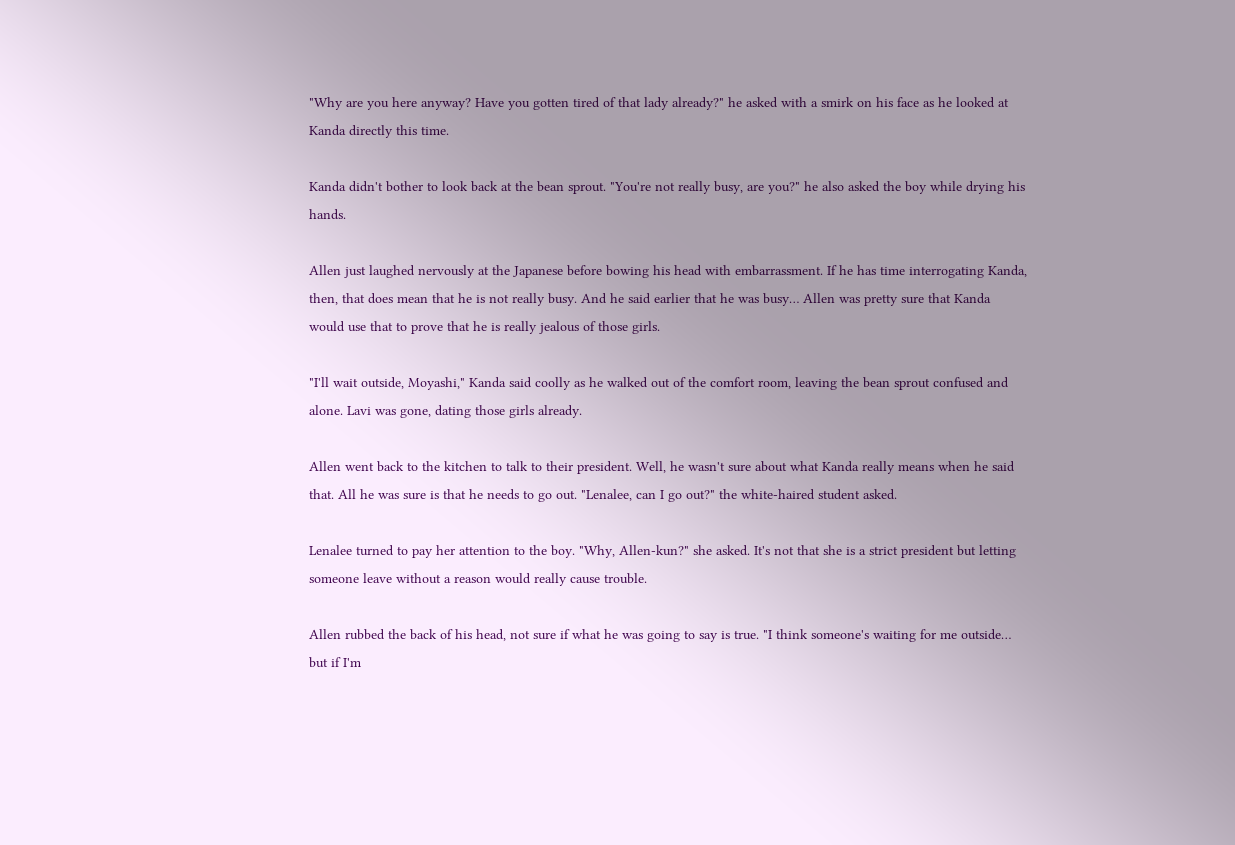"Why are you here anyway? Have you gotten tired of that lady already?" he asked with a smirk on his face as he looked at Kanda directly this time.

Kanda didn't bother to look back at the bean sprout. "You're not really busy, are you?" he also asked the boy while drying his hands.

Allen just laughed nervously at the Japanese before bowing his head with embarrassment. If he has time interrogating Kanda, then, that does mean that he is not really busy. And he said earlier that he was busy… Allen was pretty sure that Kanda would use that to prove that he is really jealous of those girls.

"I'll wait outside, Moyashi," Kanda said coolly as he walked out of the comfort room, leaving the bean sprout confused and alone. Lavi was gone, dating those girls already.

Allen went back to the kitchen to talk to their president. Well, he wasn't sure about what Kanda really means when he said that. All he was sure is that he needs to go out. "Lenalee, can I go out?" the white-haired student asked.

Lenalee turned to pay her attention to the boy. "Why, Allen-kun?" she asked. It's not that she is a strict president but letting someone leave without a reason would really cause trouble.

Allen rubbed the back of his head, not sure if what he was going to say is true. "I think someone's waiting for me outside… but if I'm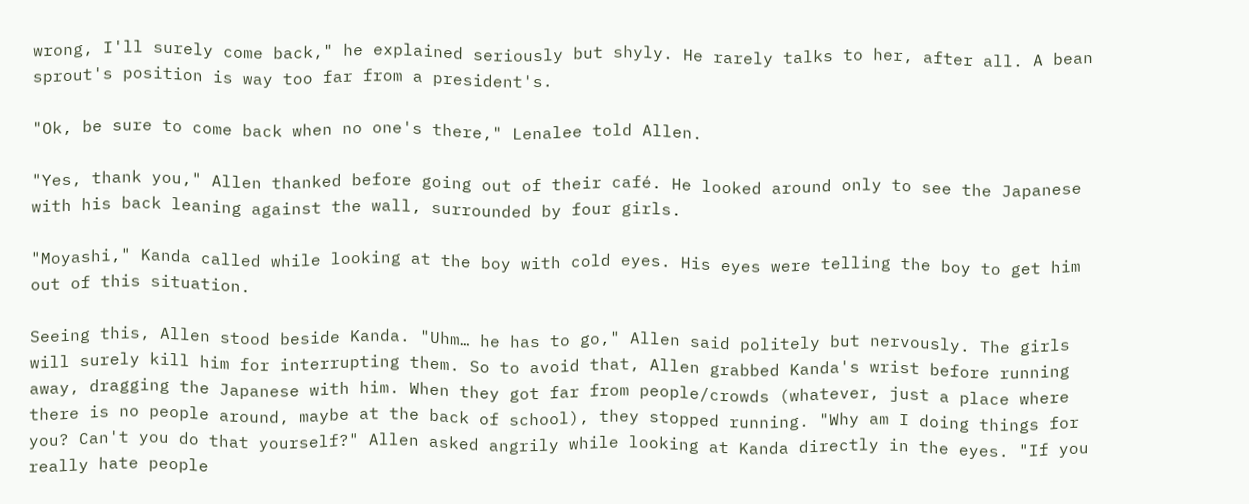wrong, I'll surely come back," he explained seriously but shyly. He rarely talks to her, after all. A bean sprout's position is way too far from a president's.

"Ok, be sure to come back when no one's there," Lenalee told Allen.

"Yes, thank you," Allen thanked before going out of their café. He looked around only to see the Japanese with his back leaning against the wall, surrounded by four girls.

"Moyashi," Kanda called while looking at the boy with cold eyes. His eyes were telling the boy to get him out of this situation.

Seeing this, Allen stood beside Kanda. "Uhm… he has to go," Allen said politely but nervously. The girls will surely kill him for interrupting them. So to avoid that, Allen grabbed Kanda's wrist before running away, dragging the Japanese with him. When they got far from people/crowds (whatever, just a place where there is no people around, maybe at the back of school), they stopped running. "Why am I doing things for you? Can't you do that yourself?" Allen asked angrily while looking at Kanda directly in the eyes. "If you really hate people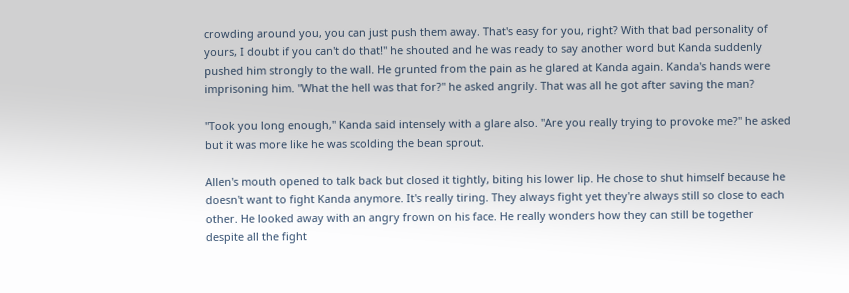crowding around you, you can just push them away. That's easy for you, right? With that bad personality of yours, I doubt if you can't do that!" he shouted and he was ready to say another word but Kanda suddenly pushed him strongly to the wall. He grunted from the pain as he glared at Kanda again. Kanda's hands were imprisoning him. "What the hell was that for?" he asked angrily. That was all he got after saving the man?

"Took you long enough," Kanda said intensely with a glare also. "Are you really trying to provoke me?" he asked but it was more like he was scolding the bean sprout.

Allen's mouth opened to talk back but closed it tightly, biting his lower lip. He chose to shut himself because he doesn't want to fight Kanda anymore. It's really tiring. They always fight yet they're always still so close to each other. He looked away with an angry frown on his face. He really wonders how they can still be together despite all the fight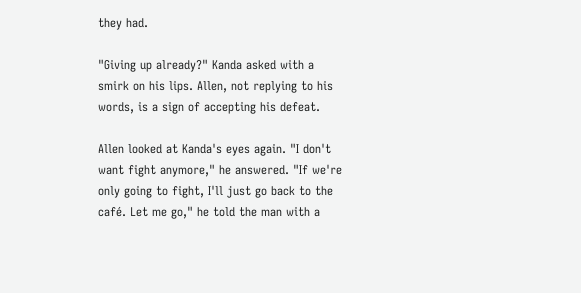they had.

"Giving up already?" Kanda asked with a smirk on his lips. Allen, not replying to his words, is a sign of accepting his defeat.

Allen looked at Kanda's eyes again. "I don't want fight anymore," he answered. "If we're only going to fight, I'll just go back to the café. Let me go," he told the man with a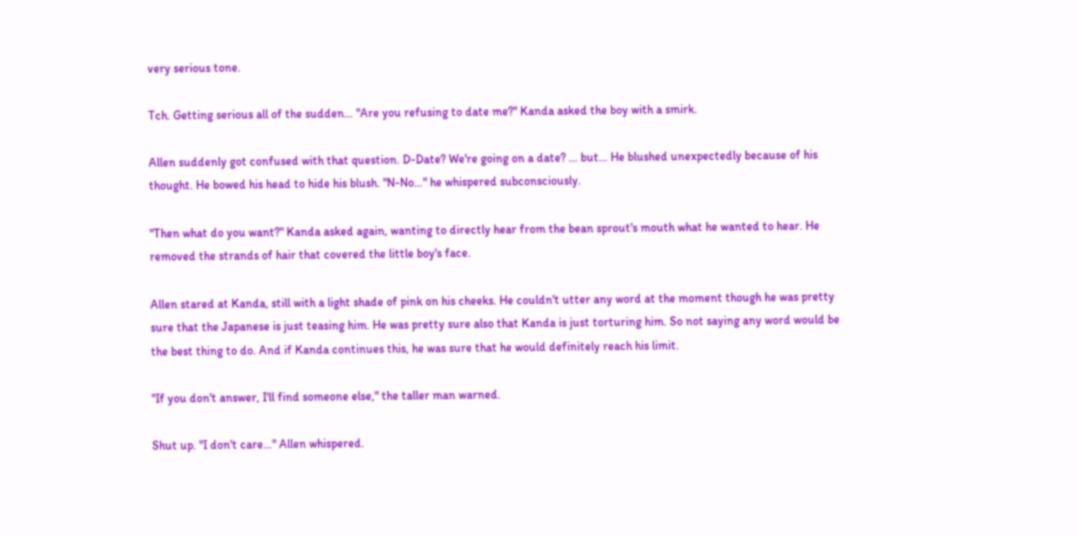very serious tone.

Tch. Getting serious all of the sudden… "Are you refusing to date me?" Kanda asked the boy with a smirk.

Allen suddenly got confused with that question. D-Date? We're going on a date? … but… He blushed unexpectedly because of his thought. He bowed his head to hide his blush. "N-No…" he whispered subconsciously.

"Then what do you want?" Kanda asked again, wanting to directly hear from the bean sprout's mouth what he wanted to hear. He removed the strands of hair that covered the little boy's face.

Allen stared at Kanda, still with a light shade of pink on his cheeks. He couldn't utter any word at the moment though he was pretty sure that the Japanese is just teasing him. He was pretty sure also that Kanda is just torturing him. So not saying any word would be the best thing to do. And if Kanda continues this, he was sure that he would definitely reach his limit.

"If you don't answer, I'll find someone else," the taller man warned.

Shut up. "I don't care…" Allen whispered.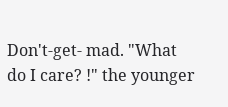Don't-get- mad. "What do I care? !" the younger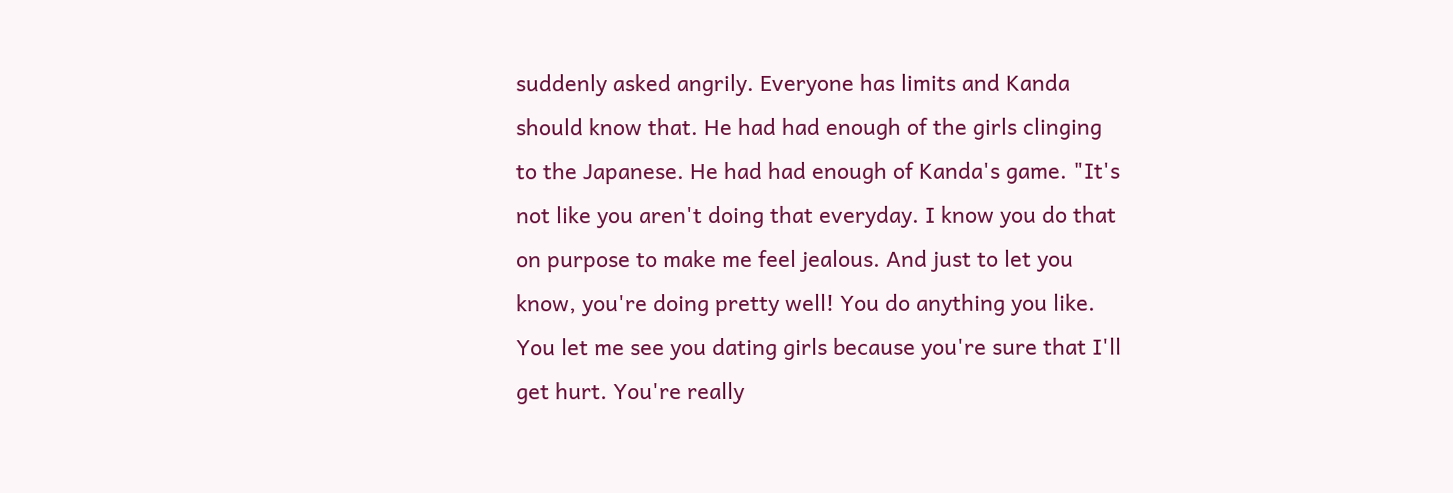suddenly asked angrily. Everyone has limits and Kanda should know that. He had had enough of the girls clinging to the Japanese. He had had enough of Kanda's game. "It's not like you aren't doing that everyday. I know you do that on purpose to make me feel jealous. And just to let you know, you're doing pretty well! You do anything you like. You let me see you dating girls because you're sure that I'll get hurt. You're really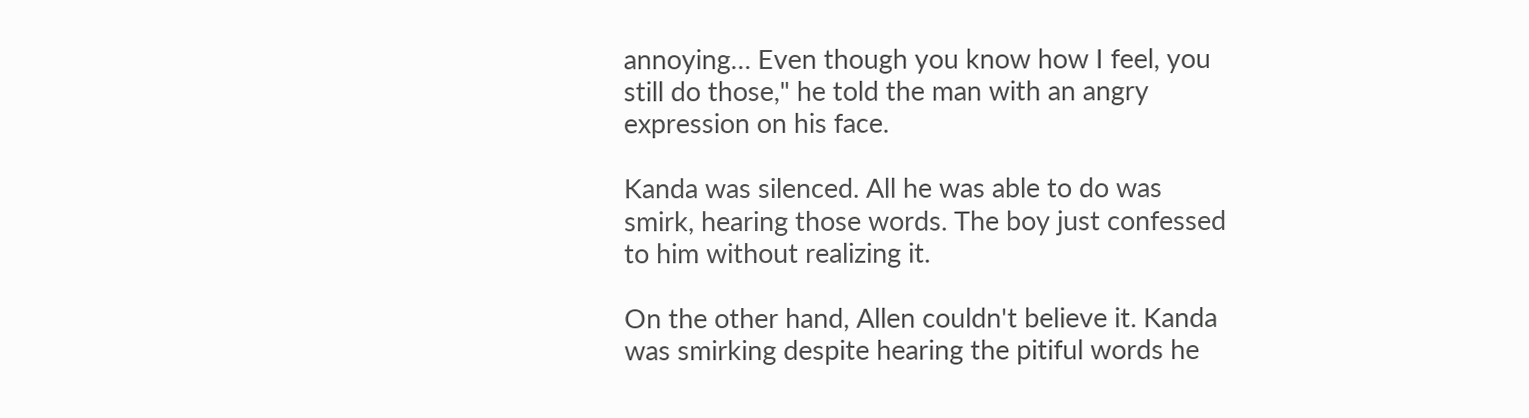annoying… Even though you know how I feel, you still do those," he told the man with an angry expression on his face.

Kanda was silenced. All he was able to do was smirk, hearing those words. The boy just confessed to him without realizing it.

On the other hand, Allen couldn't believe it. Kanda was smirking despite hearing the pitiful words he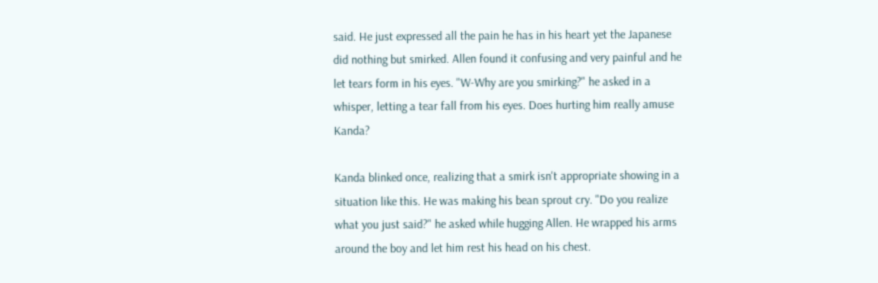said. He just expressed all the pain he has in his heart yet the Japanese did nothing but smirked. Allen found it confusing and very painful and he let tears form in his eyes. "W-Why are you smirking?" he asked in a whisper, letting a tear fall from his eyes. Does hurting him really amuse Kanda?

Kanda blinked once, realizing that a smirk isn't appropriate showing in a situation like this. He was making his bean sprout cry. "Do you realize what you just said?" he asked while hugging Allen. He wrapped his arms around the boy and let him rest his head on his chest.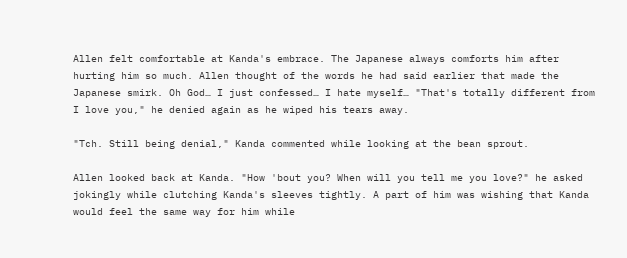Allen felt comfortable at Kanda's embrace. The Japanese always comforts him after hurting him so much. Allen thought of the words he had said earlier that made the Japanese smirk. Oh God… I just confessed… I hate myself… "That's totally different from I love you," he denied again as he wiped his tears away.

"Tch. Still being denial," Kanda commented while looking at the bean sprout.

Allen looked back at Kanda. "How 'bout you? When will you tell me you love?" he asked jokingly while clutching Kanda's sleeves tightly. A part of him was wishing that Kanda would feel the same way for him while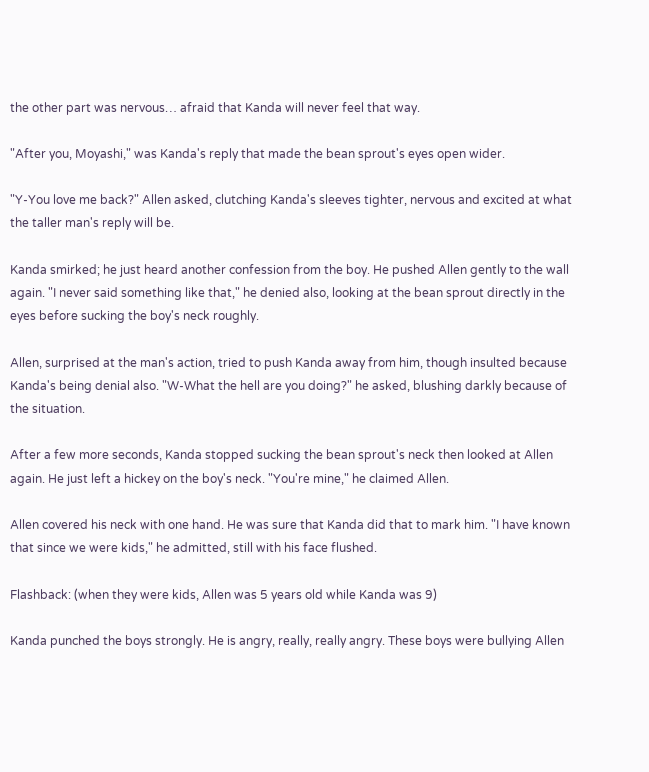the other part was nervous… afraid that Kanda will never feel that way.

"After you, Moyashi," was Kanda's reply that made the bean sprout's eyes open wider.

"Y-You love me back?" Allen asked, clutching Kanda's sleeves tighter, nervous and excited at what the taller man's reply will be.

Kanda smirked; he just heard another confession from the boy. He pushed Allen gently to the wall again. "I never said something like that," he denied also, looking at the bean sprout directly in the eyes before sucking the boy's neck roughly.

Allen, surprised at the man's action, tried to push Kanda away from him, though insulted because Kanda's being denial also. "W-What the hell are you doing?" he asked, blushing darkly because of the situation.

After a few more seconds, Kanda stopped sucking the bean sprout's neck then looked at Allen again. He just left a hickey on the boy's neck. "You're mine," he claimed Allen.

Allen covered his neck with one hand. He was sure that Kanda did that to mark him. "I have known that since we were kids," he admitted, still with his face flushed.

Flashback: (when they were kids, Allen was 5 years old while Kanda was 9)

Kanda punched the boys strongly. He is angry, really, really angry. These boys were bullying Allen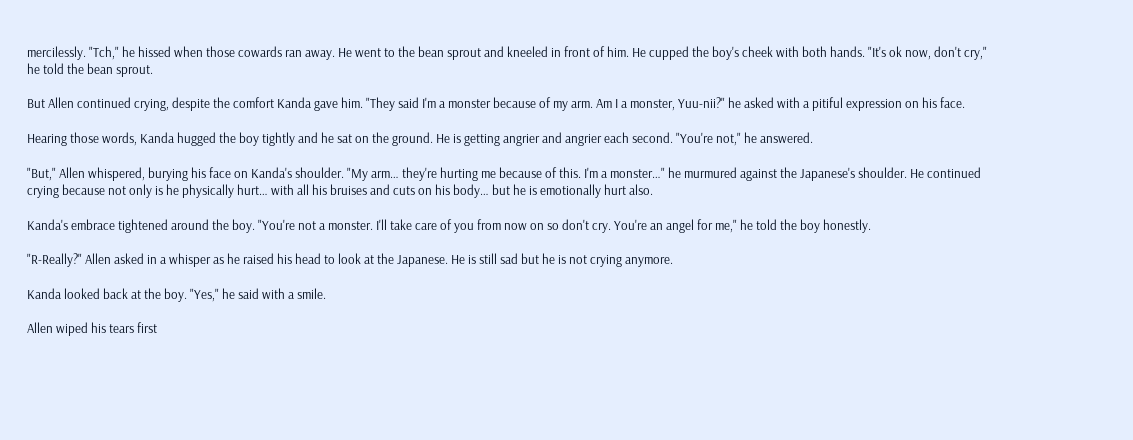mercilessly. "Tch," he hissed when those cowards ran away. He went to the bean sprout and kneeled in front of him. He cupped the boy's cheek with both hands. "It's ok now, don't cry," he told the bean sprout.

But Allen continued crying, despite the comfort Kanda gave him. "They said I'm a monster because of my arm. Am I a monster, Yuu-nii?" he asked with a pitiful expression on his face.

Hearing those words, Kanda hugged the boy tightly and he sat on the ground. He is getting angrier and angrier each second. "You're not," he answered.

"But," Allen whispered, burying his face on Kanda's shoulder. "My arm… they're hurting me because of this. I'm a monster…" he murmured against the Japanese's shoulder. He continued crying because not only is he physically hurt… with all his bruises and cuts on his body… but he is emotionally hurt also.

Kanda's embrace tightened around the boy. "You're not a monster. I'll take care of you from now on so don't cry. You're an angel for me," he told the boy honestly.

"R-Really?" Allen asked in a whisper as he raised his head to look at the Japanese. He is still sad but he is not crying anymore.

Kanda looked back at the boy. "Yes," he said with a smile.

Allen wiped his tears first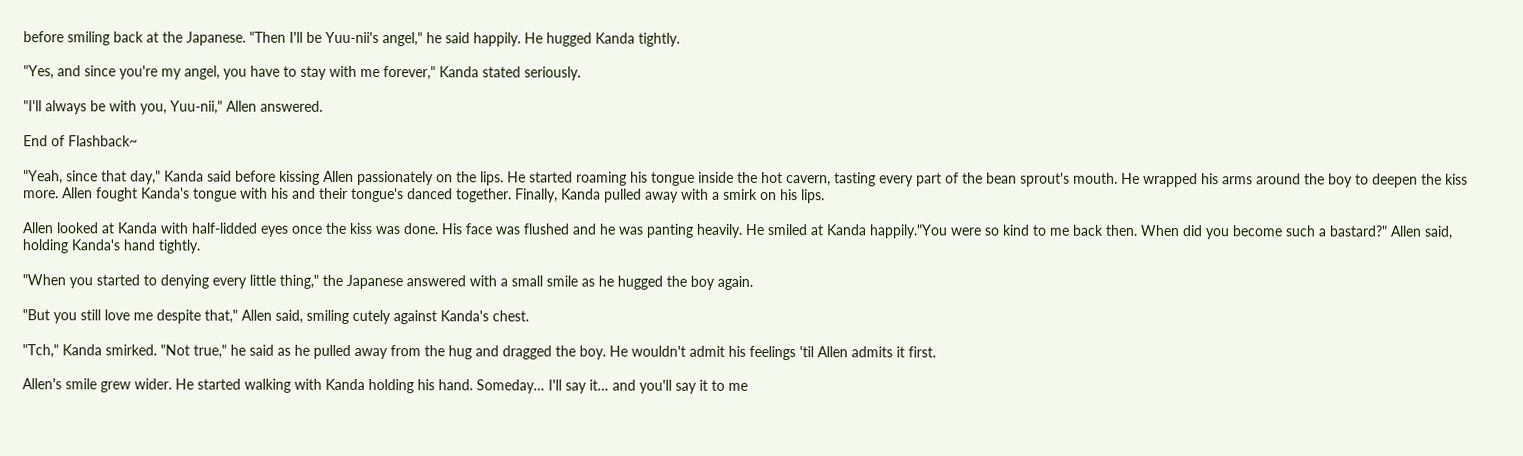before smiling back at the Japanese. "Then I'll be Yuu-nii's angel," he said happily. He hugged Kanda tightly.

"Yes, and since you're my angel, you have to stay with me forever," Kanda stated seriously.

"I'll always be with you, Yuu-nii," Allen answered.

End of Flashback~

"Yeah, since that day," Kanda said before kissing Allen passionately on the lips. He started roaming his tongue inside the hot cavern, tasting every part of the bean sprout's mouth. He wrapped his arms around the boy to deepen the kiss more. Allen fought Kanda's tongue with his and their tongue's danced together. Finally, Kanda pulled away with a smirk on his lips.

Allen looked at Kanda with half-lidded eyes once the kiss was done. His face was flushed and he was panting heavily. He smiled at Kanda happily."You were so kind to me back then. When did you become such a bastard?" Allen said, holding Kanda's hand tightly.

"When you started to denying every little thing," the Japanese answered with a small smile as he hugged the boy again.

"But you still love me despite that," Allen said, smiling cutely against Kanda's chest.

"Tch," Kanda smirked. "Not true," he said as he pulled away from the hug and dragged the boy. He wouldn't admit his feelings 'til Allen admits it first.

Allen's smile grew wider. He started walking with Kanda holding his hand. Someday… I'll say it… and you'll say it to me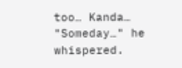too… Kanda… "Someday…" he whispered.